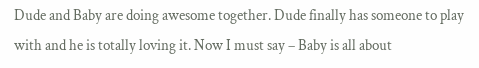Dude and Baby are doing awesome together. Dude finally has someone to play with and he is totally loving it. Now I must say – Baby is all about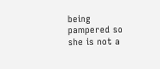being pampered so she is not a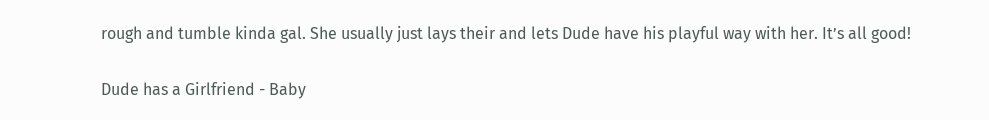rough and tumble kinda gal. She usually just lays their and lets Dude have his playful way with her. It’s all good!

Dude has a Girlfriend - Baby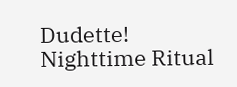Dudette!
Nighttime Ritual